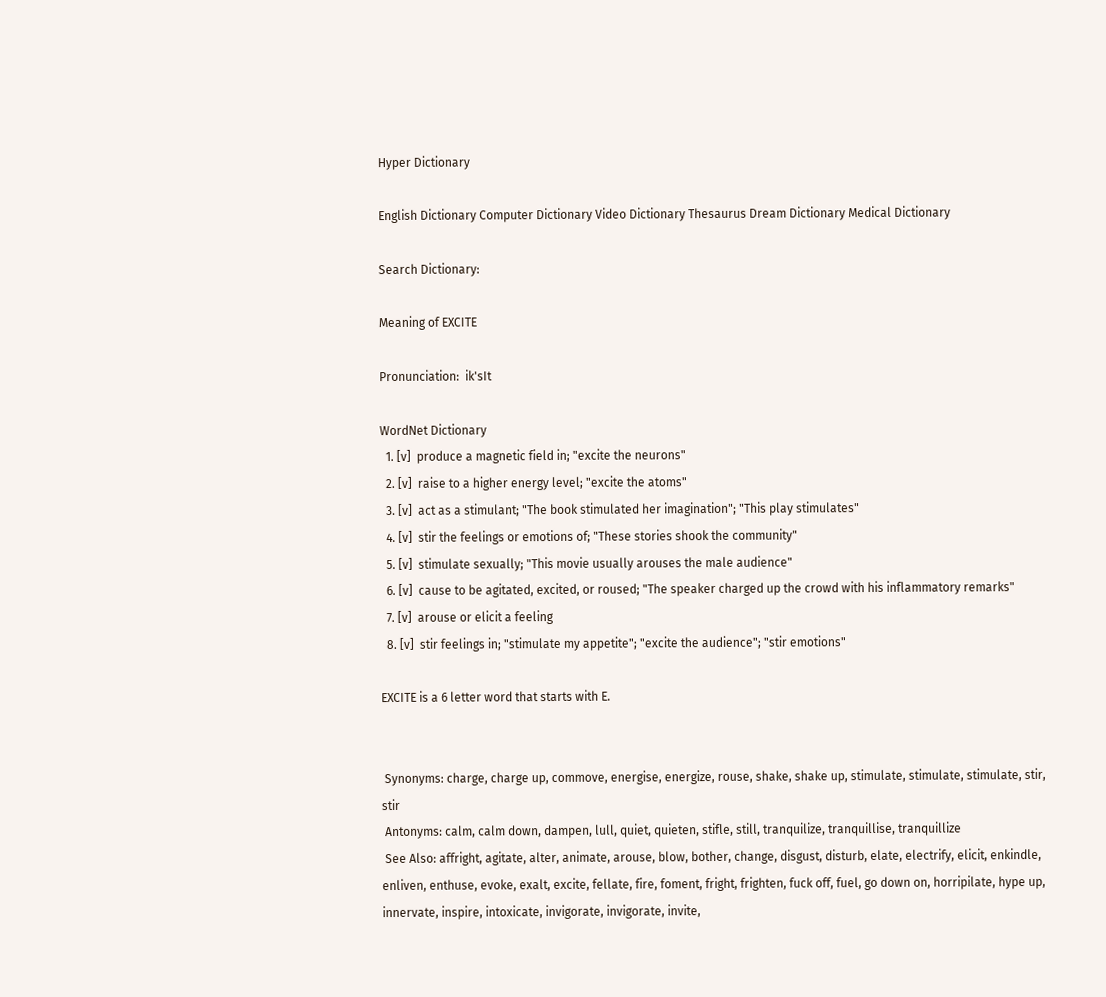Hyper Dictionary

English Dictionary Computer Dictionary Video Dictionary Thesaurus Dream Dictionary Medical Dictionary

Search Dictionary:

Meaning of EXCITE

Pronunciation:  ik'sIt

WordNet Dictionary
  1. [v]  produce a magnetic field in; "excite the neurons"
  2. [v]  raise to a higher energy level; "excite the atoms"
  3. [v]  act as a stimulant; "The book stimulated her imagination"; "This play stimulates"
  4. [v]  stir the feelings or emotions of; "These stories shook the community"
  5. [v]  stimulate sexually; "This movie usually arouses the male audience"
  6. [v]  cause to be agitated, excited, or roused; "The speaker charged up the crowd with his inflammatory remarks"
  7. [v]  arouse or elicit a feeling
  8. [v]  stir feelings in; "stimulate my appetite"; "excite the audience"; "stir emotions"

EXCITE is a 6 letter word that starts with E.


 Synonyms: charge, charge up, commove, energise, energize, rouse, shake, shake up, stimulate, stimulate, stimulate, stir, stir
 Antonyms: calm, calm down, dampen, lull, quiet, quieten, stifle, still, tranquilize, tranquillise, tranquillize
 See Also: affright, agitate, alter, animate, arouse, blow, bother, change, disgust, disturb, elate, electrify, elicit, enkindle, enliven, enthuse, evoke, exalt, excite, fellate, fire, foment, fright, frighten, fuck off, fuel, go down on, horripilate, hype up, innervate, inspire, intoxicate, invigorate, invigorate, invite,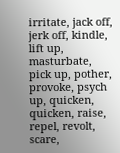irritate, jack off, jerk off, kindle, lift up, masturbate, pick up, pother, provoke, psych up, quicken, quicken, raise, repel, revolt, scare,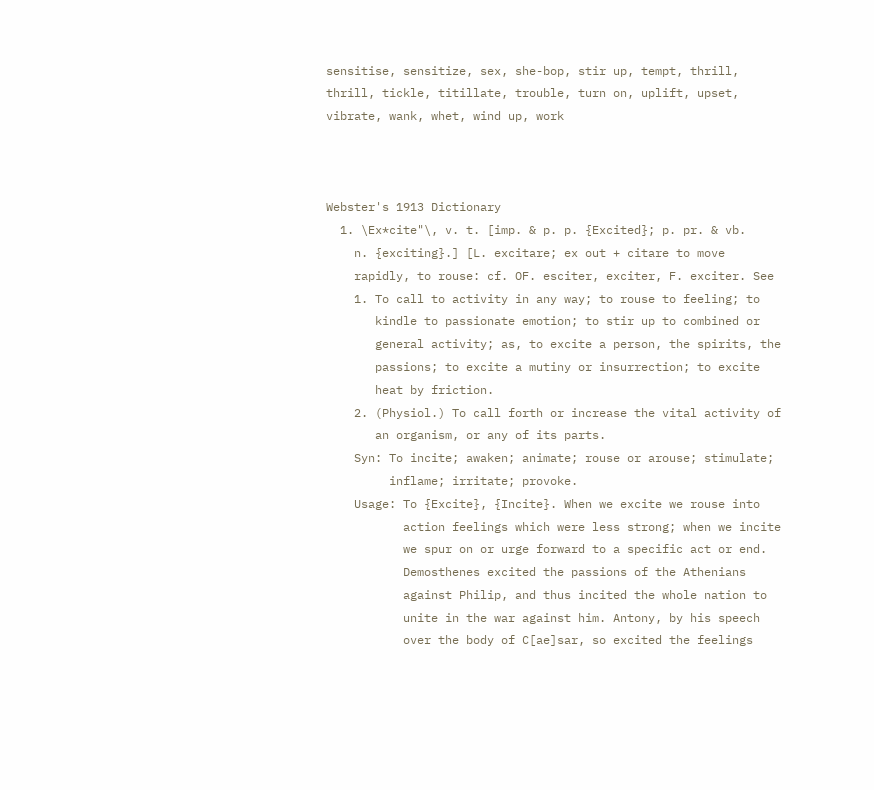sensitise, sensitize, sex, she-bop, stir up, tempt, thrill, thrill, tickle, titillate, trouble, turn on, uplift, upset, vibrate, wank, whet, wind up, work



Webster's 1913 Dictionary
  1. \Ex*cite"\, v. t. [imp. & p. p. {Excited}; p. pr. & vb.
    n. {exciting}.] [L. excitare; ex out + citare to move
    rapidly, to rouse: cf. OF. esciter, exciter, F. exciter. See
    1. To call to activity in any way; to rouse to feeling; to
       kindle to passionate emotion; to stir up to combined or
       general activity; as, to excite a person, the spirits, the
       passions; to excite a mutiny or insurrection; to excite
       heat by friction.
    2. (Physiol.) To call forth or increase the vital activity of
       an organism, or any of its parts.
    Syn: To incite; awaken; animate; rouse or arouse; stimulate;
         inflame; irritate; provoke.
    Usage: To {Excite}, {Incite}. When we excite we rouse into
           action feelings which were less strong; when we incite
           we spur on or urge forward to a specific act or end.
           Demosthenes excited the passions of the Athenians
           against Philip, and thus incited the whole nation to
           unite in the war against him. Antony, by his speech
           over the body of C[ae]sar, so excited the feelings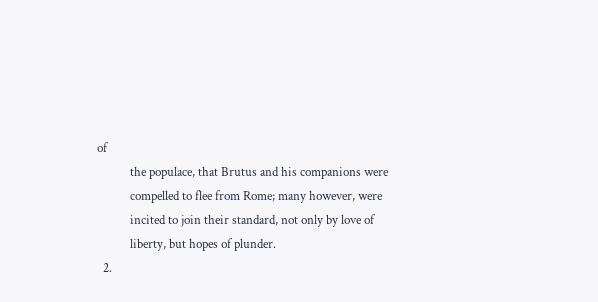of
           the populace, that Brutus and his companions were
           compelled to flee from Rome; many however, were
           incited to join their standard, not only by love of
           liberty, but hopes of plunder.
  2.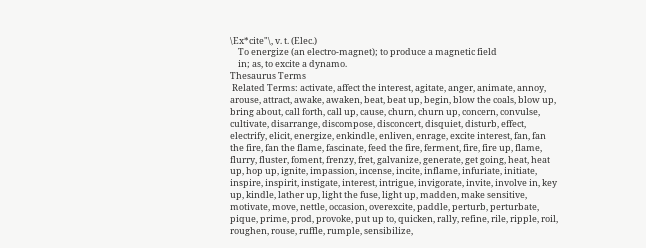\Ex*cite"\, v. t. (Elec.)
    To energize (an electro-magnet); to produce a magnetic field
    in; as, to excite a dynamo.
Thesaurus Terms
 Related Terms: activate, affect the interest, agitate, anger, animate, annoy, arouse, attract, awake, awaken, beat, beat up, begin, blow the coals, blow up, bring about, call forth, call up, cause, churn, churn up, concern, convulse, cultivate, disarrange, discompose, disconcert, disquiet, disturb, effect, electrify, elicit, energize, enkindle, enliven, enrage, excite interest, fan, fan the fire, fan the flame, fascinate, feed the fire, ferment, fire, fire up, flame, flurry, fluster, foment, frenzy, fret, galvanize, generate, get going, heat, heat up, hop up, ignite, impassion, incense, incite, inflame, infuriate, initiate, inspire, inspirit, instigate, interest, intrigue, invigorate, invite, involve in, key up, kindle, lather up, light the fuse, light up, madden, make sensitive, motivate, move, nettle, occasion, overexcite, paddle, perturb, perturbate, pique, prime, prod, provoke, put up to, quicken, rally, refine, rile, ripple, roil, roughen, rouse, ruffle, rumple, sensibilize,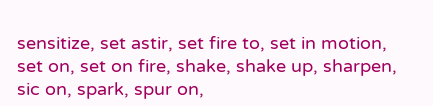sensitize, set astir, set fire to, set in motion, set on, set on fire, shake, shake up, sharpen, sic on, spark, spur on,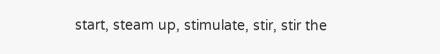start, steam up, stimulate, stir, stir the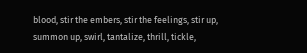blood, stir the embers, stir the feelings, stir up, summon up, swirl, tantalize, thrill, tickle,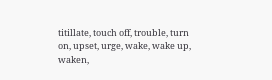titillate, touch off, trouble, turn on, upset, urge, wake, wake up, waken,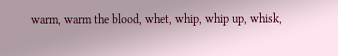warm, warm the blood, whet, whip, whip up, whisk,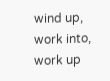wind up, work into, work up